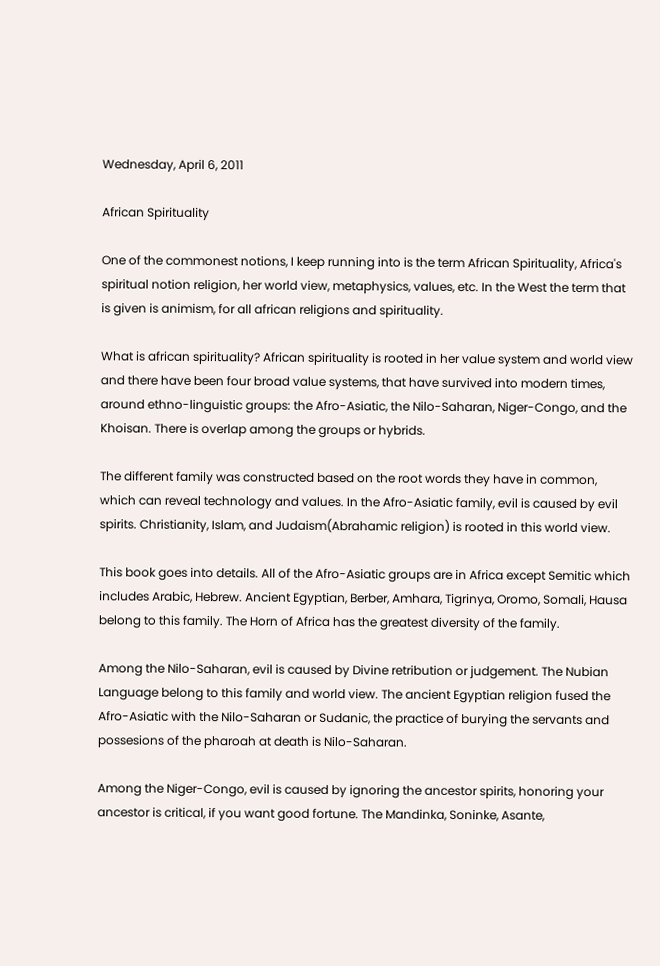Wednesday, April 6, 2011

African Spirituality

One of the commonest notions, I keep running into is the term African Spirituality, Africa's spiritual notion religion, her world view, metaphysics, values, etc. In the West the term that is given is animism, for all african religions and spirituality.

What is african spirituality? African spirituality is rooted in her value system and world view and there have been four broad value systems, that have survived into modern times, around ethno-linguistic groups: the Afro-Asiatic, the Nilo-Saharan, Niger-Congo, and the Khoisan. There is overlap among the groups or hybrids.

The different family was constructed based on the root words they have in common, which can reveal technology and values. In the Afro-Asiatic family, evil is caused by evil spirits. Christianity, Islam, and Judaism(Abrahamic religion) is rooted in this world view.

This book goes into details. All of the Afro-Asiatic groups are in Africa except Semitic which includes Arabic, Hebrew. Ancient Egyptian, Berber, Amhara, Tigrinya, Oromo, Somali, Hausa belong to this family. The Horn of Africa has the greatest diversity of the family.

Among the Nilo-Saharan, evil is caused by Divine retribution or judgement. The Nubian Language belong to this family and world view. The ancient Egyptian religion fused the Afro-Asiatic with the Nilo-Saharan or Sudanic, the practice of burying the servants and possesions of the pharoah at death is Nilo-Saharan.

Among the Niger-Congo, evil is caused by ignoring the ancestor spirits, honoring your ancestor is critical, if you want good fortune. The Mandinka, Soninke, Asante,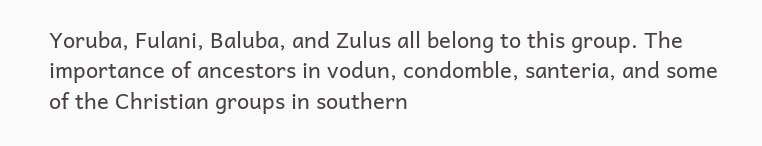Yoruba, Fulani, Baluba, and Zulus all belong to this group. The importance of ancestors in vodun, condomble, santeria, and some of the Christian groups in southern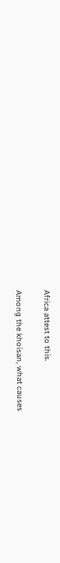Africa attest to this.

Among the khoisan, what causes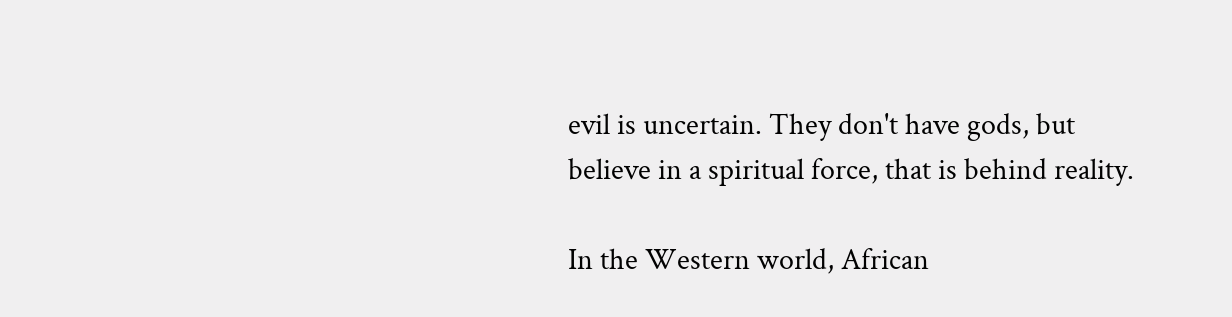evil is uncertain. They don't have gods, but believe in a spiritual force, that is behind reality.

In the Western world, African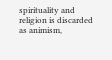spirituality and religion is discarded as animism,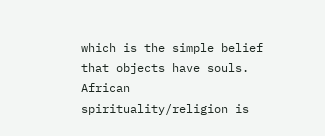which is the simple belief that objects have souls. African spirituality/religion is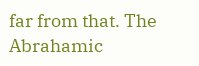far from that. The Abrahamic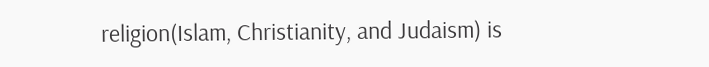religion(Islam, Christianity, and Judaism) is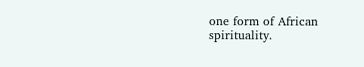one form of African spirituality.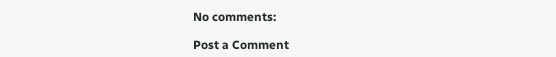No comments:

Post a Comment